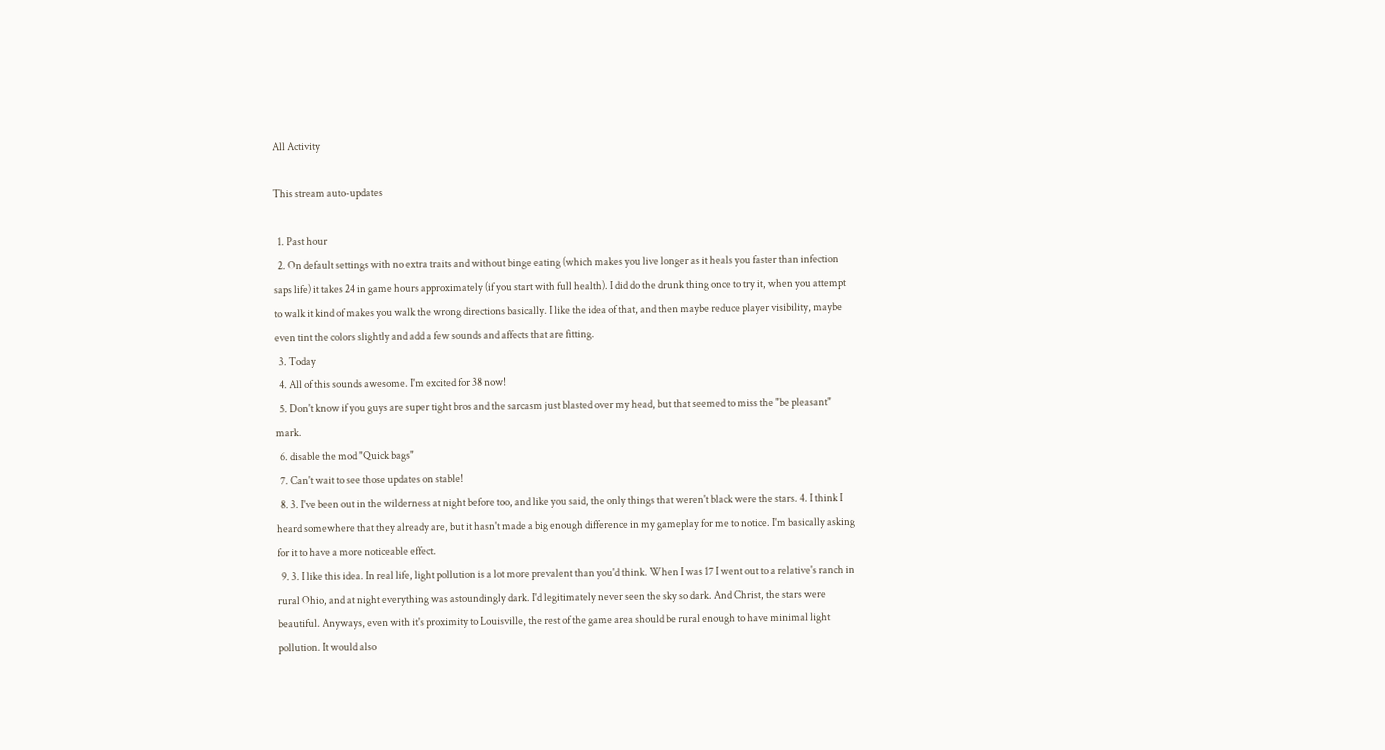All Activity

This stream auto-updates

  1. Past hour
  2. On default settings with no extra traits and without binge eating (which makes you live longer as it heals you faster than infection saps life) it takes 24 in game hours approximately (if you start with full health). I did do the drunk thing once to try it, when you attempt to walk it kind of makes you walk the wrong directions basically. I like the idea of that, and then maybe reduce player visibility, maybe even tint the colors slightly and add a few sounds and affects that are fitting.
  3. Today
  4. All of this sounds awesome. I'm excited for 38 now!
  5. Don't know if you guys are super tight bros and the sarcasm just blasted over my head, but that seemed to miss the "be pleasant" mark.
  6. disable the mod "Quick bags"
  7. Can't wait to see those updates on stable!
  8. 3. I've been out in the wilderness at night before too, and like you said, the only things that weren't black were the stars. 4. I think I heard somewhere that they already are, but it hasn't made a big enough difference in my gameplay for me to notice. I'm basically asking for it to have a more noticeable effect.
  9. 3. I like this idea. In real life, light pollution is a lot more prevalent than you'd think. When I was 17 I went out to a relative's ranch in rural Ohio, and at night everything was astoundingly dark. I'd legitimately never seen the sky so dark. And Christ, the stars were beautiful. Anyways, even with it's proximity to Louisville, the rest of the game area should be rural enough to have minimal light pollution. It would also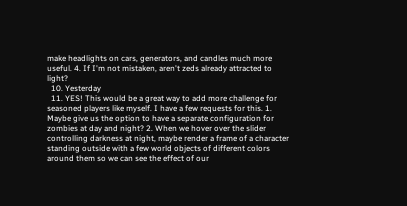make headlights on cars, generators, and candles much more useful. 4. If I'm not mistaken, aren't zeds already attracted to light?
  10. Yesterday
  11. YES! This would be a great way to add more challenge for seasoned players like myself. I have a few requests for this. 1. Maybe give us the option to have a separate configuration for zombies at day and night? 2. When we hover over the slider controlling darkness at night, maybe render a frame of a character standing outside with a few world objects of different colors around them so we can see the effect of our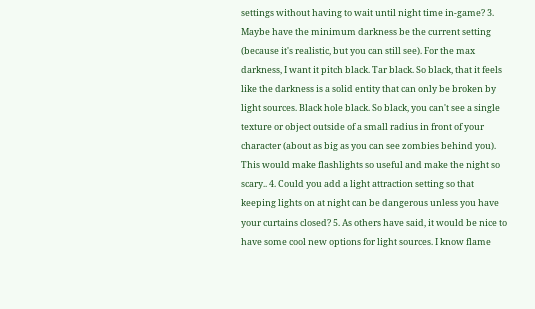settings without having to wait until night time in-game? 3. Maybe have the minimum darkness be the current setting (because it's realistic, but you can still see). For the max darkness, I want it pitch black. Tar black. So black, that it feels like the darkness is a solid entity that can only be broken by light sources. Black hole black. So black, you can't see a single texture or object outside of a small radius in front of your character (about as big as you can see zombies behind you). This would make flashlights so useful and make the night so scary.. 4. Could you add a light attraction setting so that keeping lights on at night can be dangerous unless you have your curtains closed? 5. As others have said, it would be nice to have some cool new options for light sources. I know flame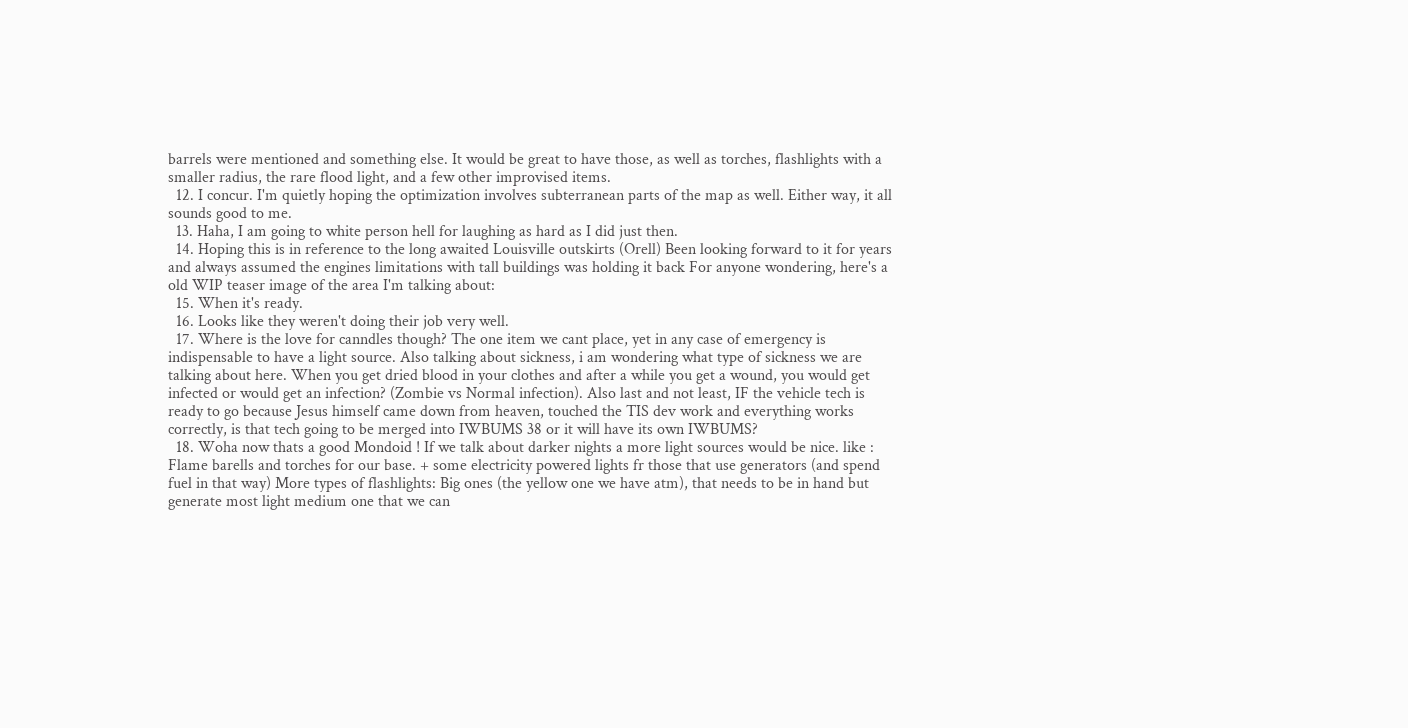barrels were mentioned and something else. It would be great to have those, as well as torches, flashlights with a smaller radius, the rare flood light, and a few other improvised items.
  12. I concur. I'm quietly hoping the optimization involves subterranean parts of the map as well. Either way, it all sounds good to me.
  13. Haha, I am going to white person hell for laughing as hard as I did just then.
  14. Hoping this is in reference to the long awaited Louisville outskirts (Orell) Been looking forward to it for years and always assumed the engines limitations with tall buildings was holding it back For anyone wondering, here's a old WIP teaser image of the area I'm talking about:
  15. When it's ready.
  16. Looks like they weren't doing their job very well.
  17. Where is the love for canndles though? The one item we cant place, yet in any case of emergency is indispensable to have a light source. Also talking about sickness, i am wondering what type of sickness we are talking about here. When you get dried blood in your clothes and after a while you get a wound, you would get infected or would get an infection? (Zombie vs Normal infection). Also last and not least, IF the vehicle tech is ready to go because Jesus himself came down from heaven, touched the TIS dev work and everything works correctly, is that tech going to be merged into IWBUMS 38 or it will have its own IWBUMS?
  18. Woha now thats a good Mondoid ! If we talk about darker nights a more light sources would be nice. like : Flame barells and torches for our base. + some electricity powered lights fr those that use generators (and spend fuel in that way) More types of flashlights: Big ones (the yellow one we have atm), that needs to be in hand but generate most light medium one that we can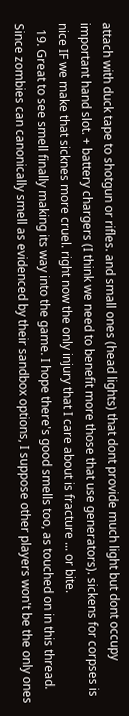attach with duck tape to shotgun or rifles. and small ones (head lights) that dont provide much light but dont occupy important hand slot. + battery chargers (I think we need to benefit more those that use generators). sickens for corpses is nice IF we make that sicknes more cruel. right now the only injury that I care about is fracture ... or bite.
  19. Great to see smell finally making its way into the game. I hope there's good smells too, as touched on in this thread. Since zombies can canonically smell as evidenced by their sandbox options, I suppose other players won't be the only ones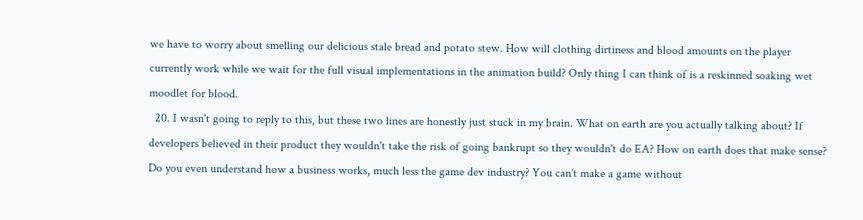we have to worry about smelling our delicious stale bread and potato stew. How will clothing dirtiness and blood amounts on the player currently work while we wait for the full visual implementations in the animation build? Only thing I can think of is a reskinned soaking wet moodlet for blood.
  20. I wasn't going to reply to this, but these two lines are honestly just stuck in my brain. What on earth are you actually talking about? If developers believed in their product they wouldn't take the risk of going bankrupt so they wouldn't do EA? How on earth does that make sense? Do you even understand how a business works, much less the game dev industry? You can't make a game without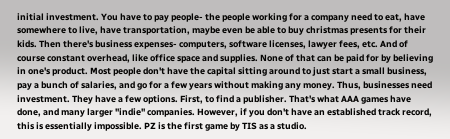initial investment. You have to pay people- the people working for a company need to eat, have somewhere to live, have transportation, maybe even be able to buy christmas presents for their kids. Then there's business expenses- computers, software licenses, lawyer fees, etc. And of course constant overhead, like office space and supplies. None of that can be paid for by believing in one's product. Most people don't have the capital sitting around to just start a small business, pay a bunch of salaries, and go for a few years without making any money. Thus, businesses need investment. They have a few options. First, to find a publisher. That's what AAA games have done, and many larger "indie" companies. However, if you don't have an established track record, this is essentially impossible. PZ is the first game by TIS as a studio.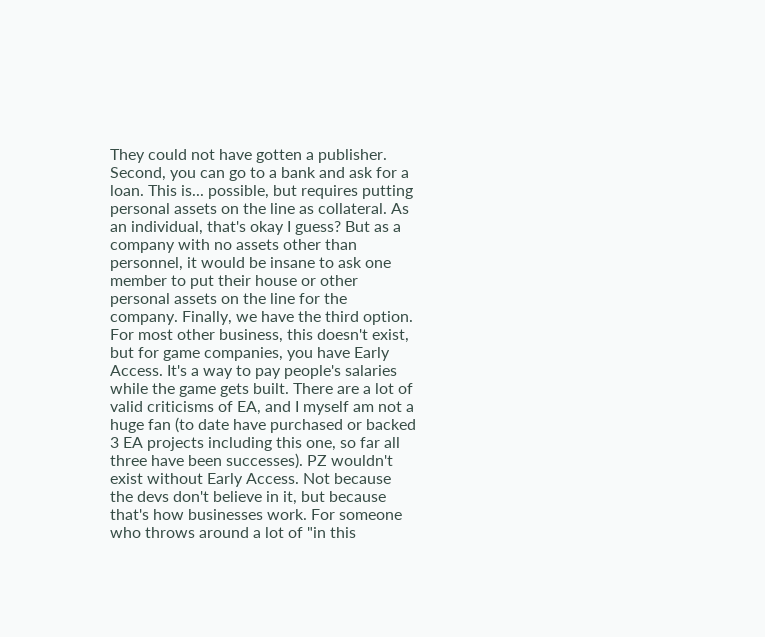They could not have gotten a publisher. Second, you can go to a bank and ask for a loan. This is... possible, but requires putting personal assets on the line as collateral. As an individual, that's okay I guess? But as a company with no assets other than personnel, it would be insane to ask one member to put their house or other personal assets on the line for the company. Finally, we have the third option. For most other business, this doesn't exist, but for game companies, you have Early Access. It's a way to pay people's salaries while the game gets built. There are a lot of valid criticisms of EA, and I myself am not a huge fan (to date have purchased or backed 3 EA projects including this one, so far all three have been successes). PZ wouldn't exist without Early Access. Not because the devs don't believe in it, but because that's how businesses work. For someone who throws around a lot of "in this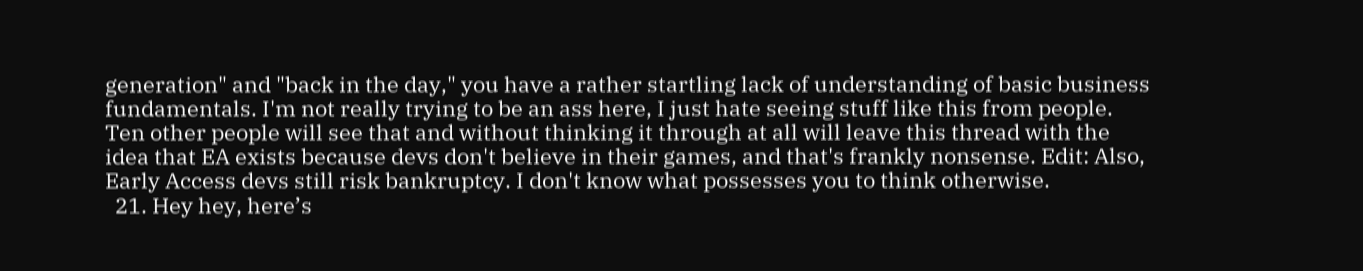generation" and "back in the day," you have a rather startling lack of understanding of basic business fundamentals. I'm not really trying to be an ass here, I just hate seeing stuff like this from people. Ten other people will see that and without thinking it through at all will leave this thread with the idea that EA exists because devs don't believe in their games, and that's frankly nonsense. Edit: Also, Early Access devs still risk bankruptcy. I don't know what possesses you to think otherwise.
  21. Hey hey, here’s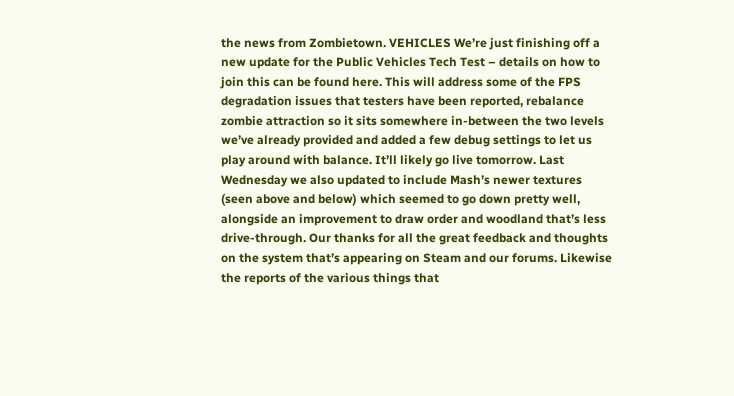the news from Zombietown. VEHICLES We’re just finishing off a new update for the Public Vehicles Tech Test – details on how to join this can be found here. This will address some of the FPS degradation issues that testers have been reported, rebalance zombie attraction so it sits somewhere in-between the two levels we’ve already provided and added a few debug settings to let us play around with balance. It’ll likely go live tomorrow. Last Wednesday we also updated to include Mash’s newer textures (seen above and below) which seemed to go down pretty well, alongside an improvement to draw order and woodland that’s less drive-through. Our thanks for all the great feedback and thoughts on the system that’s appearing on Steam and our forums. Likewise the reports of the various things that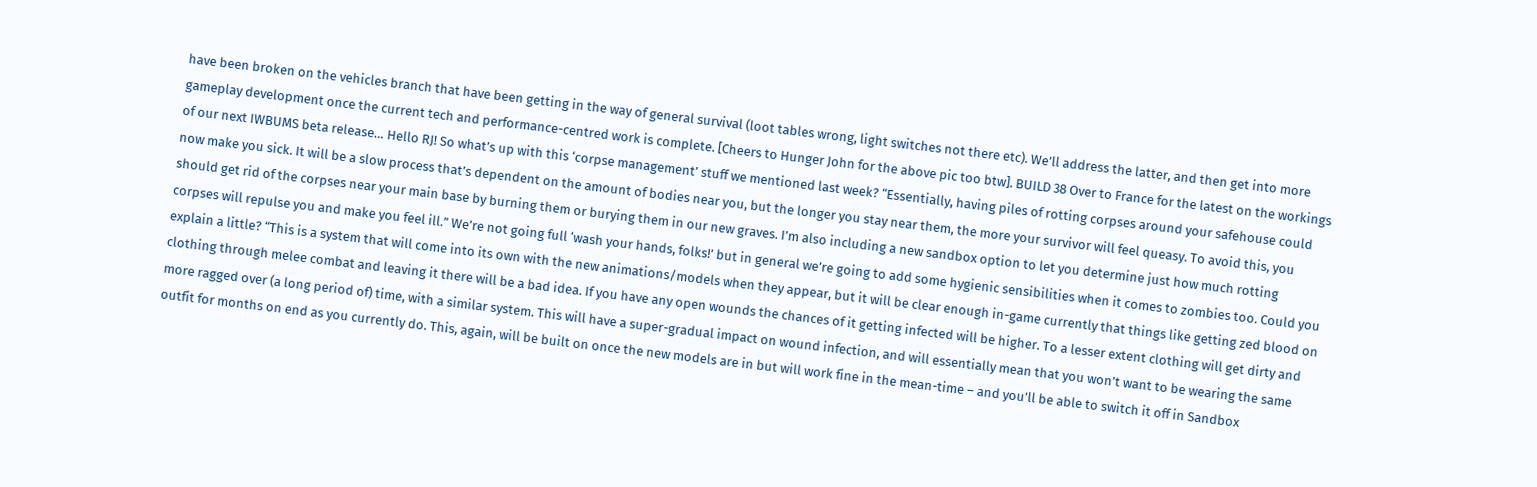have been broken on the vehicles branch that have been getting in the way of general survival (loot tables wrong, light switches not there etc). We’ll address the latter, and then get into more gameplay development once the current tech and performance-centred work is complete. [Cheers to Hunger John for the above pic too btw]. BUILD 38 Over to France for the latest on the workings of our next IWBUMS beta release… Hello RJ! So what’s up with this ‘corpse management’ stuff we mentioned last week? “Essentially, having piles of rotting corpses around your safehouse could now make you sick. It will be a slow process that’s dependent on the amount of bodies near you, but the longer you stay near them, the more your survivor will feel queasy. To avoid this, you should get rid of the corpses near your main base by burning them or burying them in our new graves. I’m also including a new sandbox option to let you determine just how much rotting corpses will repulse you and make you feel ill.” We’re not going full ‘wash your hands, folks!’ but in general we’re going to add some hygienic sensibilities when it comes to zombies too. Could you explain a little? “This is a system that will come into its own with the new animations/models when they appear, but it will be clear enough in-game currently that things like getting zed blood on clothing through melee combat and leaving it there will be a bad idea. If you have any open wounds the chances of it getting infected will be higher. To a lesser extent clothing will get dirty and more ragged over (a long period of) time, with a similar system. This will have a super-gradual impact on wound infection, and will essentially mean that you won’t want to be wearing the same outfit for months on end as you currently do. This, again, will be built on once the new models are in but will work fine in the mean-time – and you’ll be able to switch it off in Sandbox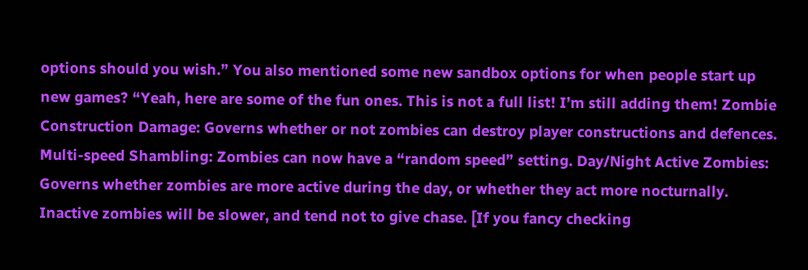options should you wish.” You also mentioned some new sandbox options for when people start up new games? “Yeah, here are some of the fun ones. This is not a full list! I’m still adding them! Zombie Construction Damage: Governs whether or not zombies can destroy player constructions and defences. Multi-speed Shambling: Zombies can now have a “random speed” setting. Day/Night Active Zombies: Governs whether zombies are more active during the day, or whether they act more nocturnally. Inactive zombies will be slower, and tend not to give chase. [If you fancy checking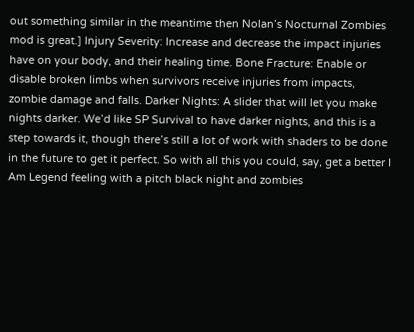out something similar in the meantime then Nolan’s Nocturnal Zombies mod is great.] Injury Severity: Increase and decrease the impact injuries have on your body, and their healing time. Bone Fracture: Enable or disable broken limbs when survivors receive injuries from impacts, zombie damage and falls. Darker Nights: A slider that will let you make nights darker. We’d like SP Survival to have darker nights, and this is a step towards it, though there’s still a lot of work with shaders to be done in the future to get it perfect. So with all this you could, say, get a better I Am Legend feeling with a pitch black night and zombies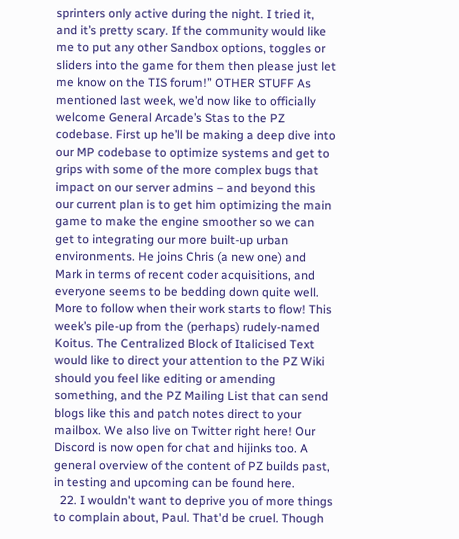sprinters only active during the night. I tried it, and it’s pretty scary. If the community would like me to put any other Sandbox options, toggles or sliders into the game for them then please just let me know on the TIS forum!” OTHER STUFF As mentioned last week, we’d now like to officially welcome General Arcade’s Stas to the PZ codebase. First up he’ll be making a deep dive into our MP codebase to optimize systems and get to grips with some of the more complex bugs that impact on our server admins – and beyond this our current plan is to get him optimizing the main game to make the engine smoother so we can get to integrating our more built-up urban environments. He joins Chris (a new one) and Mark in terms of recent coder acquisitions, and everyone seems to be bedding down quite well. More to follow when their work starts to flow! This week’s pile-up from the (perhaps) rudely-named Koitus. The Centralized Block of Italicised Text would like to direct your attention to the PZ Wiki should you feel like editing or amending something, and the PZ Mailing List that can send blogs like this and patch notes direct to your mailbox. We also live on Twitter right here! Our Discord is now open for chat and hijinks too. A general overview of the content of PZ builds past, in testing and upcoming can be found here.
  22. I wouldn't want to deprive you of more things to complain about, Paul. That'd be cruel. Though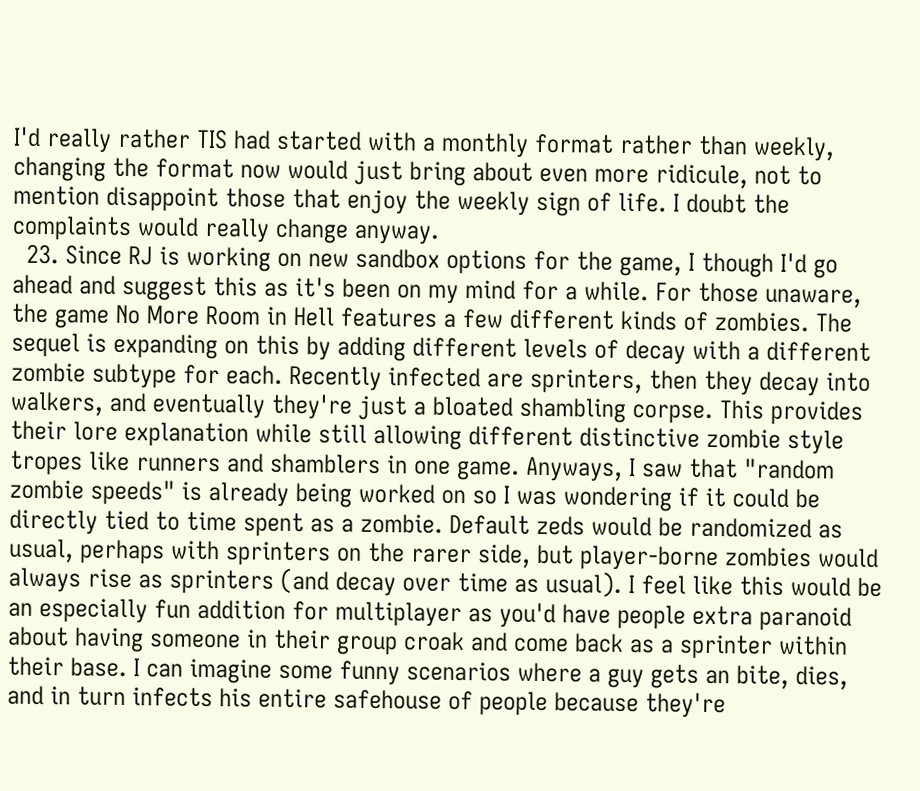I'd really rather TIS had started with a monthly format rather than weekly, changing the format now would just bring about even more ridicule, not to mention disappoint those that enjoy the weekly sign of life. I doubt the complaints would really change anyway.
  23. Since RJ is working on new sandbox options for the game, I though I'd go ahead and suggest this as it's been on my mind for a while. For those unaware, the game No More Room in Hell features a few different kinds of zombies. The sequel is expanding on this by adding different levels of decay with a different zombie subtype for each. Recently infected are sprinters, then they decay into walkers, and eventually they're just a bloated shambling corpse. This provides their lore explanation while still allowing different distinctive zombie style tropes like runners and shamblers in one game. Anyways, I saw that "random zombie speeds" is already being worked on so I was wondering if it could be directly tied to time spent as a zombie. Default zeds would be randomized as usual, perhaps with sprinters on the rarer side, but player-borne zombies would always rise as sprinters (and decay over time as usual). I feel like this would be an especially fun addition for multiplayer as you'd have people extra paranoid about having someone in their group croak and come back as a sprinter within their base. I can imagine some funny scenarios where a guy gets an bite, dies, and in turn infects his entire safehouse of people because they're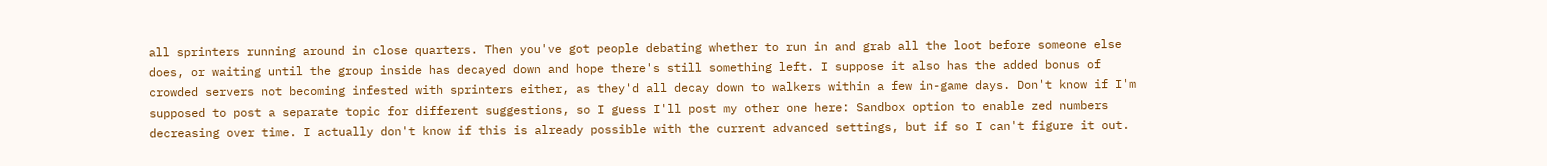all sprinters running around in close quarters. Then you've got people debating whether to run in and grab all the loot before someone else does, or waiting until the group inside has decayed down and hope there's still something left. I suppose it also has the added bonus of crowded servers not becoming infested with sprinters either, as they'd all decay down to walkers within a few in-game days. Don't know if I'm supposed to post a separate topic for different suggestions, so I guess I'll post my other one here: Sandbox option to enable zed numbers decreasing over time. I actually don't know if this is already possible with the current advanced settings, but if so I can't figure it out.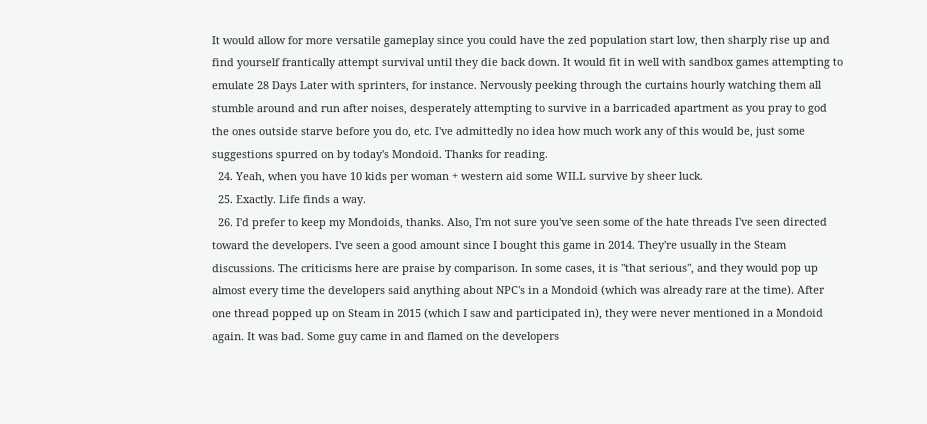It would allow for more versatile gameplay since you could have the zed population start low, then sharply rise up and find yourself frantically attempt survival until they die back down. It would fit in well with sandbox games attempting to emulate 28 Days Later with sprinters, for instance. Nervously peeking through the curtains hourly watching them all stumble around and run after noises, desperately attempting to survive in a barricaded apartment as you pray to god the ones outside starve before you do, etc. I've admittedly no idea how much work any of this would be, just some suggestions spurred on by today's Mondoid. Thanks for reading.
  24. Yeah, when you have 10 kids per woman + western aid some WILL survive by sheer luck.
  25. Exactly. Life finds a way.
  26. I'd prefer to keep my Mondoids, thanks. Also, I'm not sure you've seen some of the hate threads I've seen directed toward the developers. I've seen a good amount since I bought this game in 2014. They're usually in the Steam discussions. The criticisms here are praise by comparison. In some cases, it is "that serious", and they would pop up almost every time the developers said anything about NPC's in a Mondoid (which was already rare at the time). After one thread popped up on Steam in 2015 (which I saw and participated in), they were never mentioned in a Mondoid again. It was bad. Some guy came in and flamed on the developers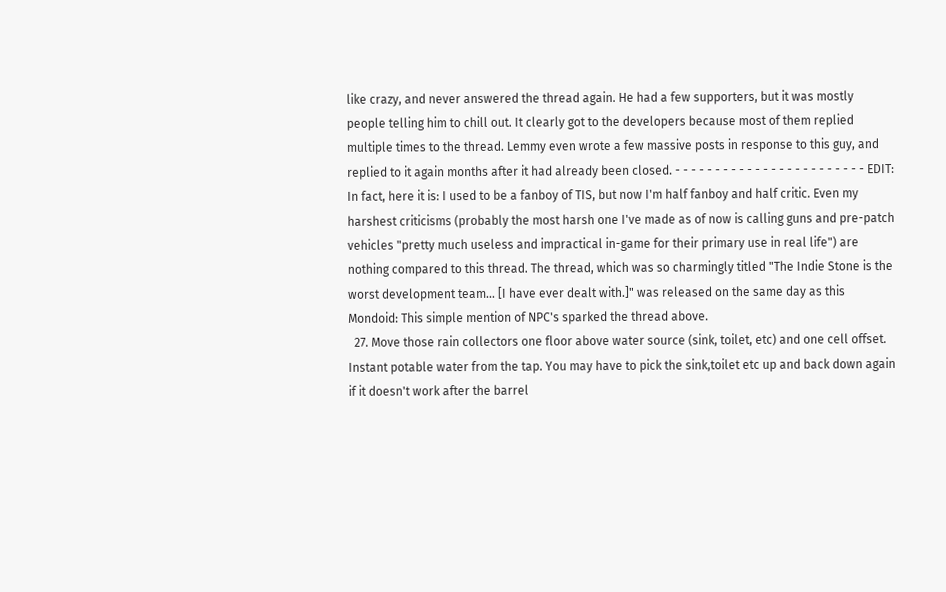like crazy, and never answered the thread again. He had a few supporters, but it was mostly people telling him to chill out. It clearly got to the developers because most of them replied multiple times to the thread. Lemmy even wrote a few massive posts in response to this guy, and replied to it again months after it had already been closed. - - - - - - - - - - - - - - - - - - - - - - - - EDIT: In fact, here it is: I used to be a fanboy of TIS, but now I'm half fanboy and half critic. Even my harshest criticisms (probably the most harsh one I've made as of now is calling guns and pre-patch vehicles "pretty much useless and impractical in-game for their primary use in real life") are nothing compared to this thread. The thread, which was so charmingly titled "The Indie Stone is the worst development team... [I have ever dealt with.]" was released on the same day as this Mondoid: This simple mention of NPC's sparked the thread above.
  27. Move those rain collectors one floor above water source (sink, toilet, etc) and one cell offset. Instant potable water from the tap. You may have to pick the sink,toilet etc up and back down again if it doesn't work after the barrel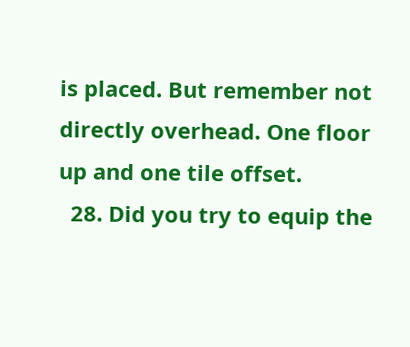is placed. But remember not directly overhead. One floor up and one tile offset.
  28. Did you try to equip the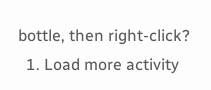bottle, then right-click?
  1. Load more activity